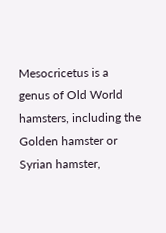Mesocricetus is a genus of Old World hamsters, including the Golden hamster or Syrian hamster,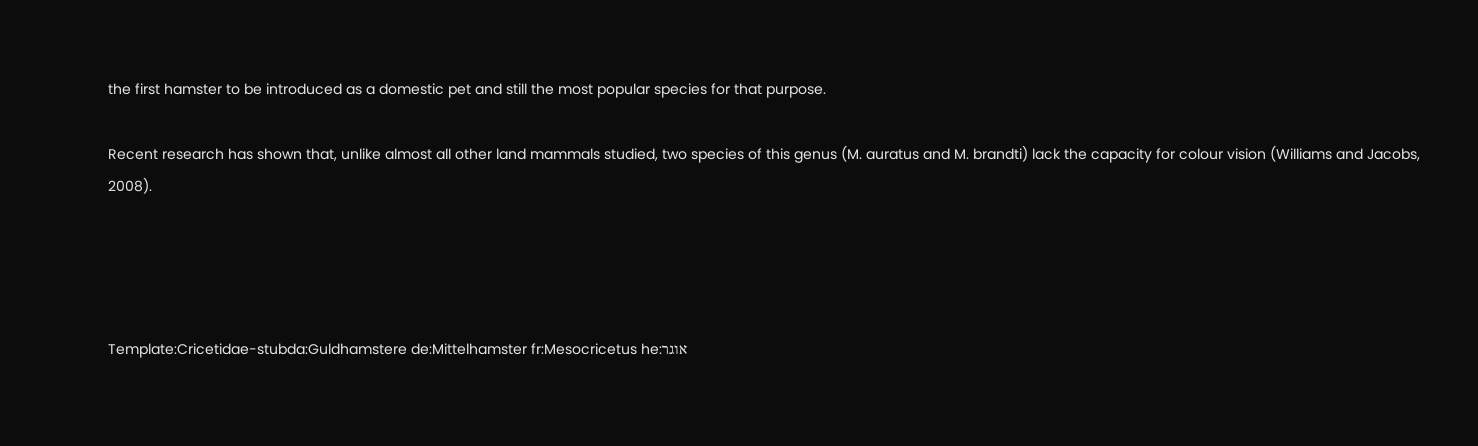the first hamster to be introduced as a domestic pet and still the most popular species for that purpose.

Recent research has shown that, unlike almost all other land mammals studied, two species of this genus (M. auratus and M. brandti) lack the capacity for colour vision (Williams and Jacobs, 2008).




Template:Cricetidae-stubda:Guldhamstere de:Mittelhamster fr:Mesocricetus he:אוגר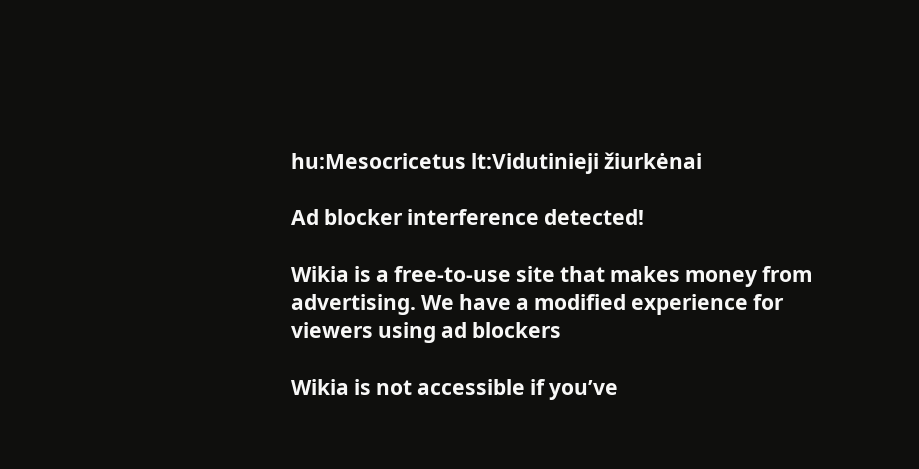hu:Mesocricetus lt:Vidutinieji žiurkėnai

Ad blocker interference detected!

Wikia is a free-to-use site that makes money from advertising. We have a modified experience for viewers using ad blockers

Wikia is not accessible if you’ve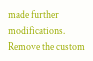made further modifications. Remove the custom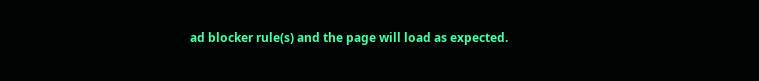ad blocker rule(s) and the page will load as expected.